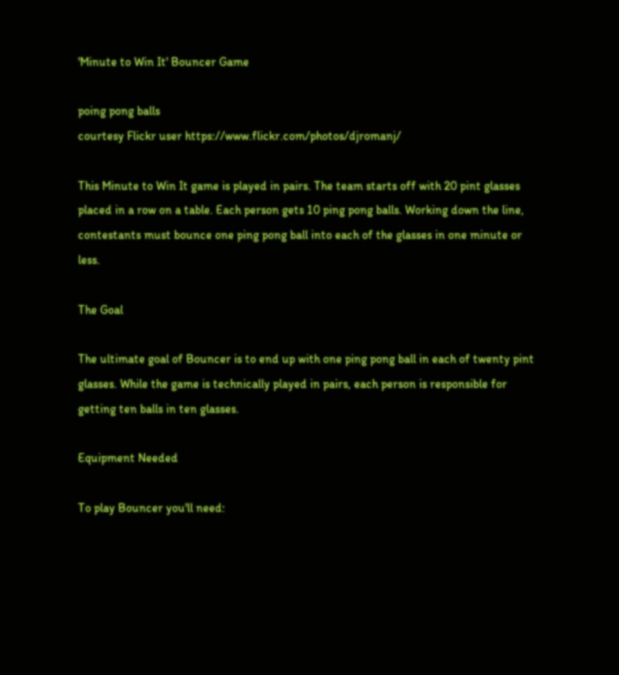'Minute to Win It' Bouncer Game

poing pong balls
courtesy Flickr user https://www.flickr.com/photos/djromanj/

This Minute to Win It game is played in pairs. The team starts off with 20 pint glasses placed in a row on a table. Each person gets 10 ping pong balls. Working down the line, contestants must bounce one ping pong ball into each of the glasses in one minute or less.

The Goal

The ultimate goal of Bouncer is to end up with one ping pong ball in each of twenty pint glasses. While the game is technically played in pairs, each person is responsible for getting ten balls in ten glasses.

Equipment Needed

To play Bouncer you'll need: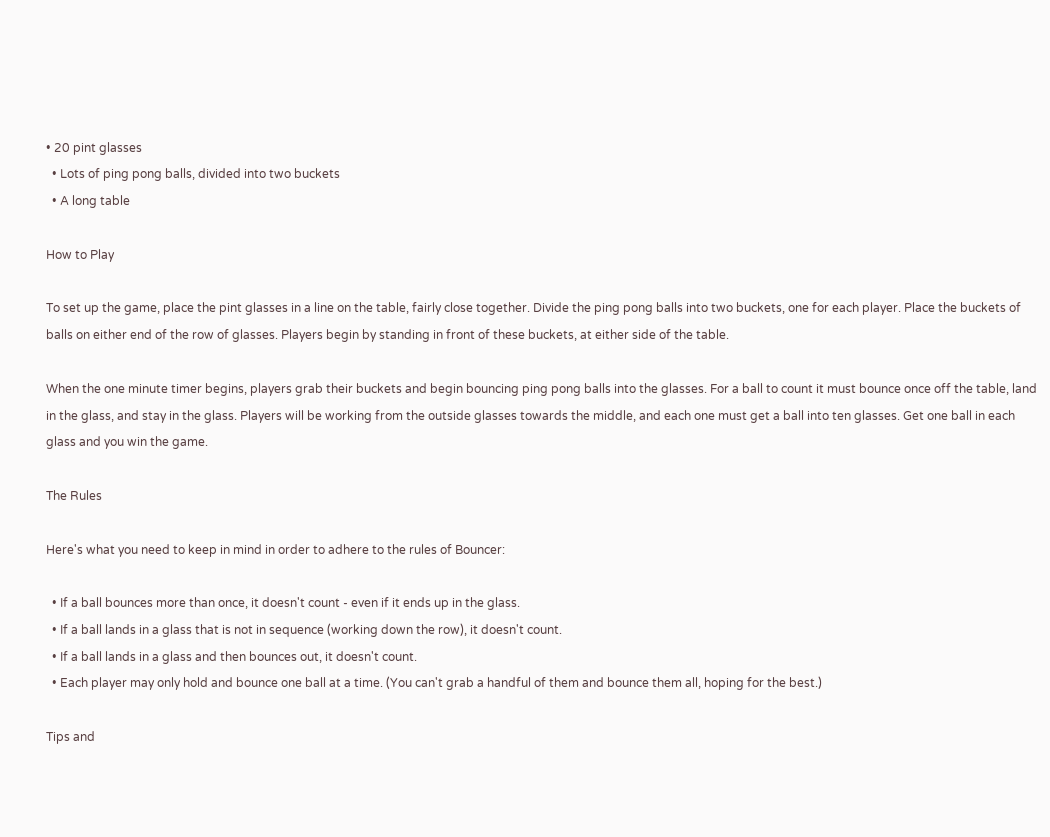• 20 pint glasses
  • Lots of ping pong balls, divided into two buckets
  • A long table

How to Play

To set up the game, place the pint glasses in a line on the table, fairly close together. Divide the ping pong balls into two buckets, one for each player. Place the buckets of balls on either end of the row of glasses. Players begin by standing in front of these buckets, at either side of the table.

When the one minute timer begins, players grab their buckets and begin bouncing ping pong balls into the glasses. For a ball to count it must bounce once off the table, land in the glass, and stay in the glass. Players will be working from the outside glasses towards the middle, and each one must get a ball into ten glasses. Get one ball in each glass and you win the game.

The Rules

Here's what you need to keep in mind in order to adhere to the rules of Bouncer:

  • If a ball bounces more than once, it doesn't count - even if it ends up in the glass.
  • If a ball lands in a glass that is not in sequence (working down the row), it doesn't count.
  • If a ball lands in a glass and then bounces out, it doesn't count.
  • Each player may only hold and bounce one ball at a time. (You can't grab a handful of them and bounce them all, hoping for the best.)

Tips and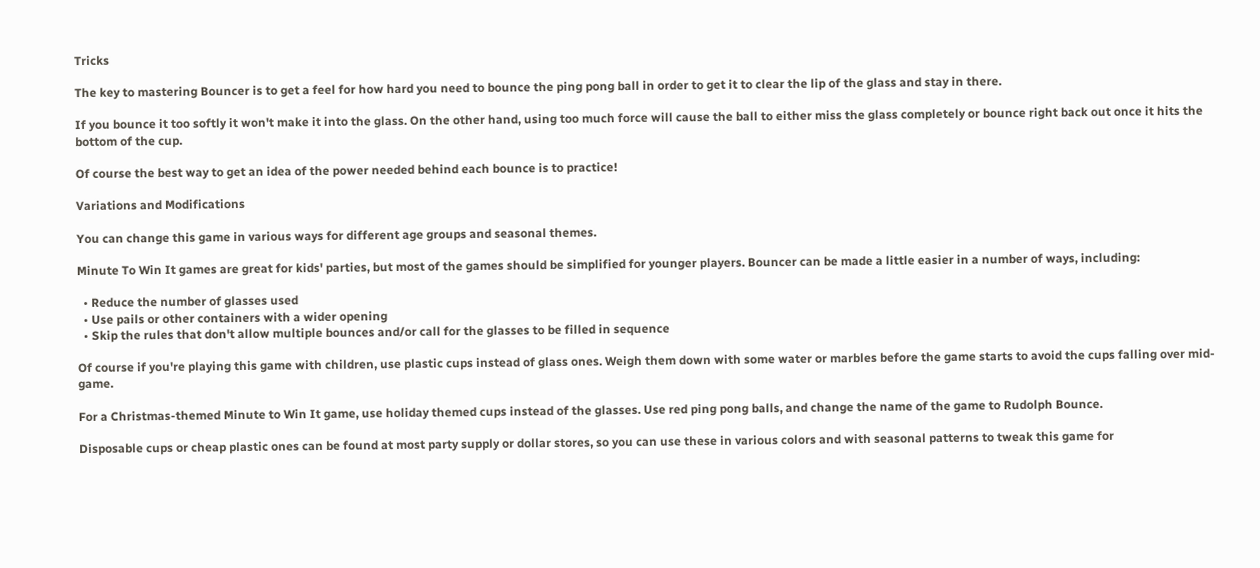Tricks

The key to mastering Bouncer is to get a feel for how hard you need to bounce the ping pong ball in order to get it to clear the lip of the glass and stay in there.

If you bounce it too softly it won't make it into the glass. On the other hand, using too much force will cause the ball to either miss the glass completely or bounce right back out once it hits the bottom of the cup.

Of course the best way to get an idea of the power needed behind each bounce is to practice!

Variations and Modifications

You can change this game in various ways for different age groups and seasonal themes.

Minute To Win It games are great for kids' parties, but most of the games should be simplified for younger players. Bouncer can be made a little easier in a number of ways, including:

  • Reduce the number of glasses used
  • Use pails or other containers with a wider opening
  • Skip the rules that don't allow multiple bounces and/or call for the glasses to be filled in sequence

Of course if you're playing this game with children, use plastic cups instead of glass ones. Weigh them down with some water or marbles before the game starts to avoid the cups falling over mid-game.

For a Christmas-themed Minute to Win It game, use holiday themed cups instead of the glasses. Use red ping pong balls, and change the name of the game to Rudolph Bounce.

Disposable cups or cheap plastic ones can be found at most party supply or dollar stores, so you can use these in various colors and with seasonal patterns to tweak this game for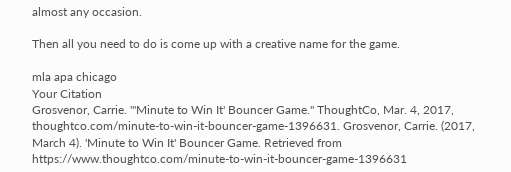almost any occasion.

Then all you need to do is come up with a creative name for the game.

mla apa chicago
Your Citation
Grosvenor, Carrie. "'Minute to Win It' Bouncer Game." ThoughtCo, Mar. 4, 2017, thoughtco.com/minute-to-win-it-bouncer-game-1396631. Grosvenor, Carrie. (2017, March 4). 'Minute to Win It' Bouncer Game. Retrieved from https://www.thoughtco.com/minute-to-win-it-bouncer-game-1396631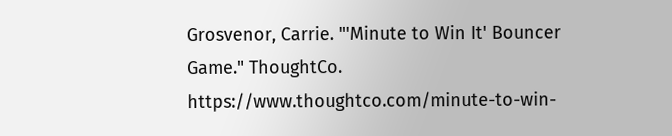Grosvenor, Carrie. "'Minute to Win It' Bouncer Game." ThoughtCo. https://www.thoughtco.com/minute-to-win-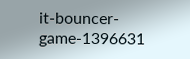it-bouncer-game-1396631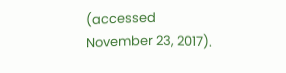(accessed November 23, 2017).